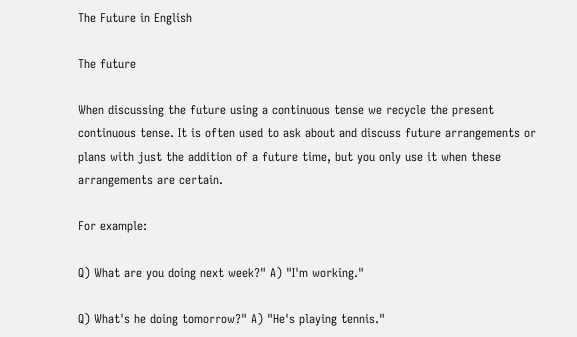The Future in English

The future

When discussing the future using a continuous tense we recycle the present continuous tense. It is often used to ask about and discuss future arrangements or plans with just the addition of a future time, but you only use it when these arrangements are certain.

For example:

Q) What are you doing next week?" A) "I'm working."

Q) What's he doing tomorrow?" A) "He's playing tennis."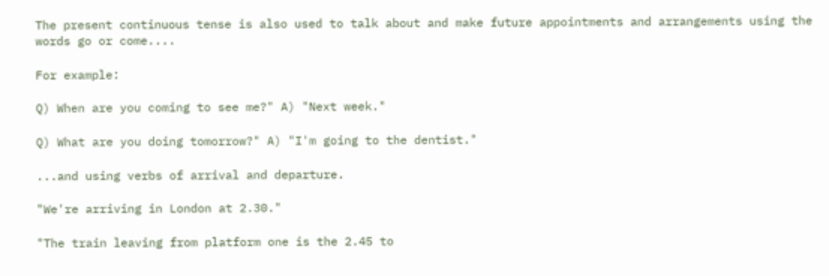The present continuous tense is also used to talk about and make future appointments and arrangements using the words go or come....

For example:

Q) When are you coming to see me?" A) "Next week."

Q) What are you doing tomorrow?" A) "I'm going to the dentist."

...and using verbs of arrival and departure.

"We're arriving in London at 2.30."

"The train leaving from platform one is the 2.45 to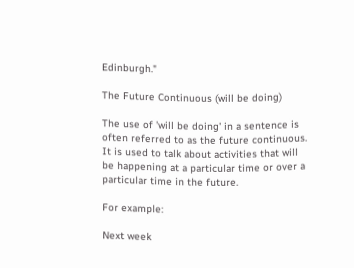Edinburgh."

The Future Continuous (will be doing)

The use of 'will be doing' in a sentence is often referred to as the future continuous. It is used to talk about activities that will be happening at a particular time or over a particular time in the future.

For example:

Next week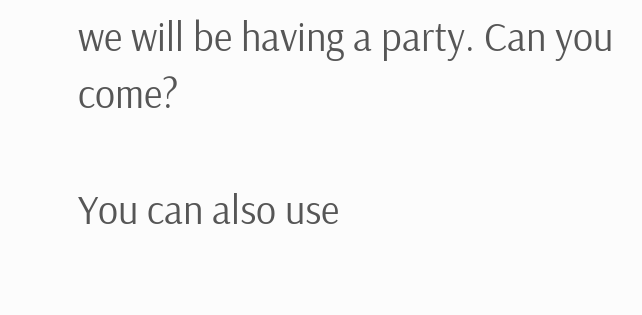we will be having a party. Can you come?

You can also use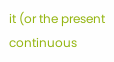it (or the present continuous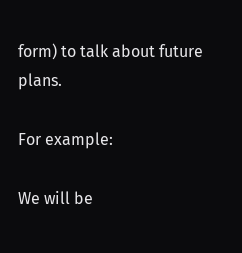form) to talk about future plans.

For example:

We will be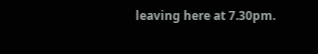leaving here at 7.30pm.